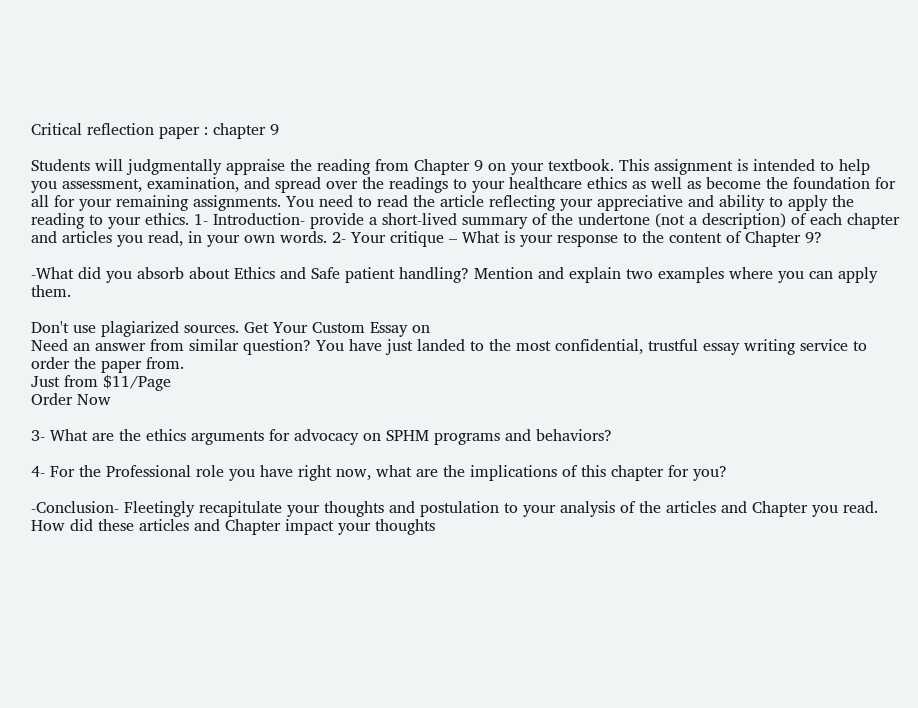Critical reflection paper : chapter 9

Students will judgmentally appraise the reading from Chapter 9 on your textbook. This assignment is intended to help you assessment, examination, and spread over the readings to your healthcare ethics as well as become the foundation for all for your remaining assignments. You need to read the article reflecting your appreciative and ability to apply the reading to your ethics. 1- Introduction- provide a short-lived summary of the undertone (not a description) of each chapter and articles you read, in your own words. 2- Your critique – What is your response to the content of Chapter 9?

-What did you absorb about Ethics and Safe patient handling? Mention and explain two examples where you can apply them.

Don't use plagiarized sources. Get Your Custom Essay on
Need an answer from similar question? You have just landed to the most confidential, trustful essay writing service to order the paper from.
Just from $11/Page
Order Now

3- What are the ethics arguments for advocacy on SPHM programs and behaviors?

4- For the Professional role you have right now, what are the implications of this chapter for you?

-Conclusion- Fleetingly recapitulate your thoughts and postulation to your analysis of the articles and Chapter you read. How did these articles and Chapter impact your thoughts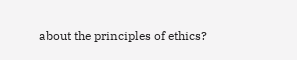about the principles of ethics?